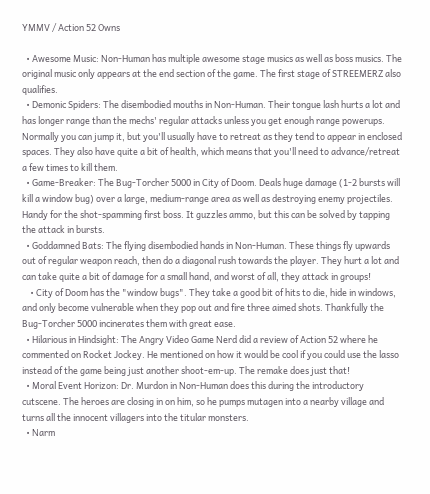YMMV / Action 52 Owns

  • Awesome Music: Non-Human has multiple awesome stage musics as well as boss musics. The original music only appears at the end section of the game. The first stage of STREEMERZ also qualifies.
  • Demonic Spiders: The disembodied mouths in Non-Human. Their tongue lash hurts a lot and has longer range than the mechs' regular attacks unless you get enough range powerups. Normally you can jump it, but you'll usually have to retreat as they tend to appear in enclosed spaces. They also have quite a bit of health, which means that you'll need to advance/retreat a few times to kill them.
  • Game-Breaker: The Bug-Torcher 5000 in City of Doom. Deals huge damage (1-2 bursts will kill a window bug) over a large, medium-range area as well as destroying enemy projectiles. Handy for the shot-spamming first boss. It guzzles ammo, but this can be solved by tapping the attack in bursts.
  • Goddamned Bats: The flying disembodied hands in Non-Human. These things fly upwards out of regular weapon reach, then do a diagonal rush towards the player. They hurt a lot and can take quite a bit of damage for a small hand, and worst of all, they attack in groups!
    • City of Doom has the "window bugs". They take a good bit of hits to die, hide in windows, and only become vulnerable when they pop out and fire three aimed shots. Thankfully the Bug-Torcher 5000 incinerates them with great ease.
  • Hilarious in Hindsight: The Angry Video Game Nerd did a review of Action 52 where he commented on Rocket Jockey. He mentioned on how it would be cool if you could use the lasso instead of the game being just another shoot-em-up. The remake does just that!
  • Moral Event Horizon: Dr. Murdon in Non-Human does this during the introductory cutscene. The heroes are closing in on him, so he pumps mutagen into a nearby village and turns all the innocent villagers into the titular monsters.
  • Narm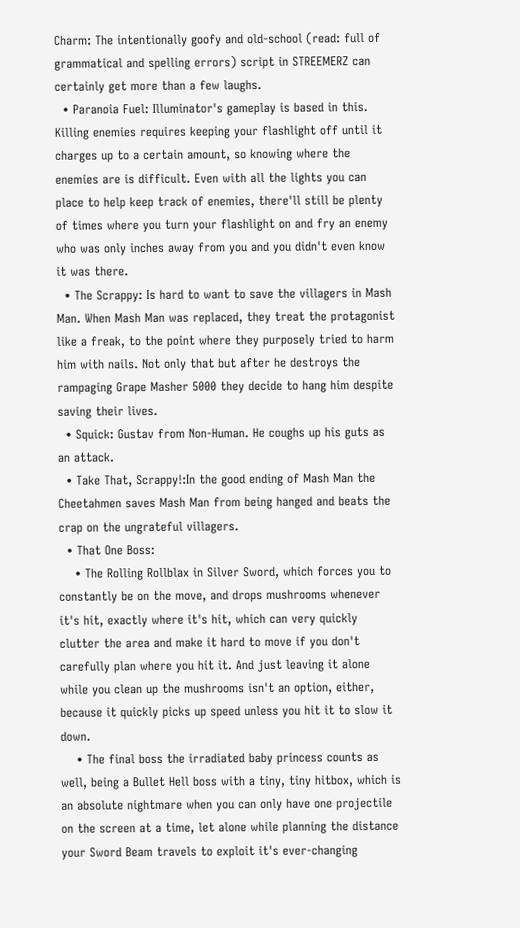Charm: The intentionally goofy and old-school (read: full of grammatical and spelling errors) script in STREEMERZ can certainly get more than a few laughs.
  • Paranoia Fuel: Illuminator's gameplay is based in this. Killing enemies requires keeping your flashlight off until it charges up to a certain amount, so knowing where the enemies are is difficult. Even with all the lights you can place to help keep track of enemies, there'll still be plenty of times where you turn your flashlight on and fry an enemy who was only inches away from you and you didn't even know it was there.
  • The Scrappy: Is hard to want to save the villagers in Mash Man. When Mash Man was replaced, they treat the protagonist like a freak, to the point where they purposely tried to harm him with nails. Not only that but after he destroys the rampaging Grape Masher 5000 they decide to hang him despite saving their lives.
  • Squick: Gustav from Non-Human. He coughs up his guts as an attack.
  • Take That, Scrappy!:In the good ending of Mash Man the Cheetahmen saves Mash Man from being hanged and beats the crap on the ungrateful villagers.
  • That One Boss:
    • The Rolling Rollblax in Silver Sword, which forces you to constantly be on the move, and drops mushrooms whenever it's hit, exactly where it's hit, which can very quickly clutter the area and make it hard to move if you don't carefully plan where you hit it. And just leaving it alone while you clean up the mushrooms isn't an option, either, because it quickly picks up speed unless you hit it to slow it down.
    • The final boss the irradiated baby princess counts as well, being a Bullet Hell boss with a tiny, tiny hitbox, which is an absolute nightmare when you can only have one projectile on the screen at a time, let alone while planning the distance your Sword Beam travels to exploit it's ever-changing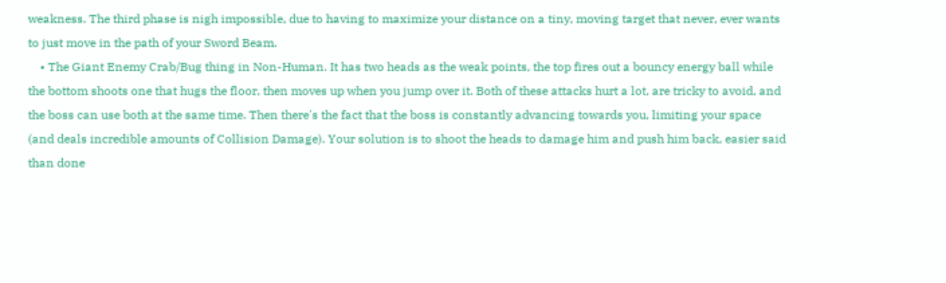weakness. The third phase is nigh impossible, due to having to maximize your distance on a tiny, moving target that never, ever wants to just move in the path of your Sword Beam.
    • The Giant Enemy Crab/Bug thing in Non-Human. It has two heads as the weak points, the top fires out a bouncy energy ball while the bottom shoots one that hugs the floor, then moves up when you jump over it. Both of these attacks hurt a lot, are tricky to avoid, and the boss can use both at the same time. Then there's the fact that the boss is constantly advancing towards you, limiting your space (and deals incredible amounts of Collision Damage). Your solution is to shoot the heads to damage him and push him back, easier said than done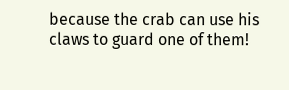because the crab can use his claws to guard one of them!